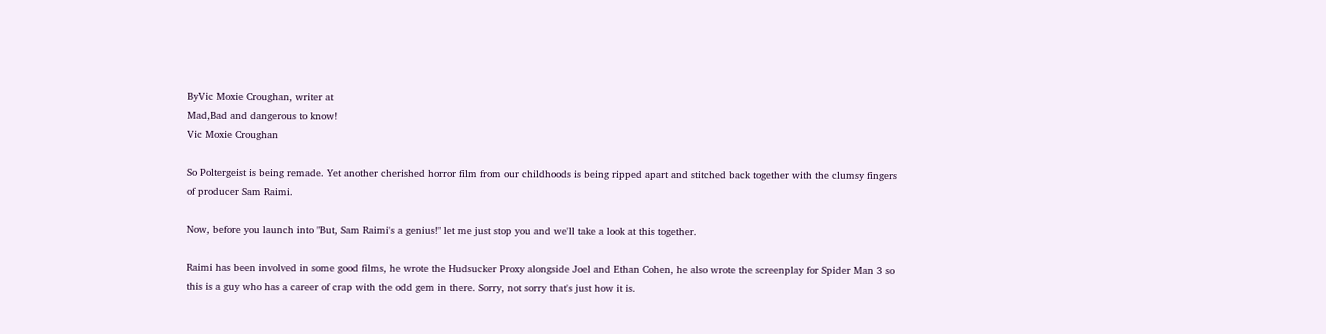ByVic Moxie Croughan, writer at
Mad,Bad and dangerous to know!
Vic Moxie Croughan

So Poltergeist is being remade. Yet another cherished horror film from our childhoods is being ripped apart and stitched back together with the clumsy fingers of producer Sam Raimi.

Now, before you launch into "But, Sam Raimi's a genius!" let me just stop you and we'll take a look at this together.

Raimi has been involved in some good films, he wrote the Hudsucker Proxy alongside Joel and Ethan Cohen, he also wrote the screenplay for Spider Man 3 so this is a guy who has a career of crap with the odd gem in there. Sorry, not sorry that's just how it is.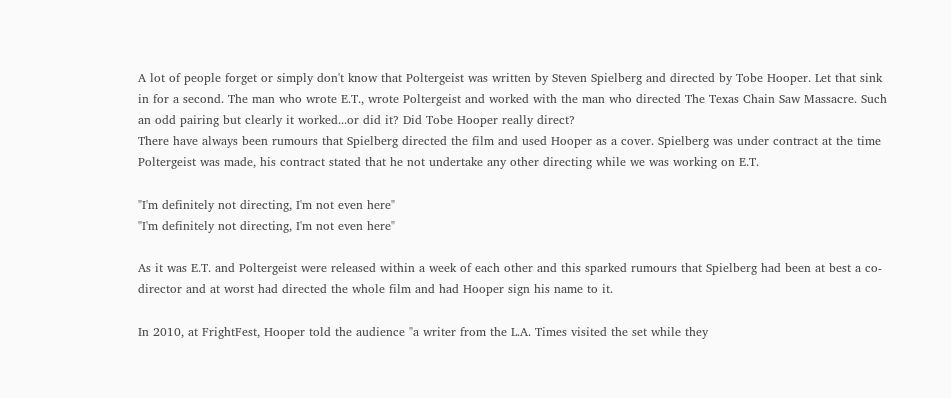A lot of people forget or simply don't know that Poltergeist was written by Steven Spielberg and directed by Tobe Hooper. Let that sink in for a second. The man who wrote E.T., wrote Poltergeist and worked with the man who directed The Texas Chain Saw Massacre. Such an odd pairing but clearly it worked...or did it? Did Tobe Hooper really direct?
There have always been rumours that Spielberg directed the film and used Hooper as a cover. Spielberg was under contract at the time Poltergeist was made, his contract stated that he not undertake any other directing while we was working on E.T.

"I'm definitely not directing, I'm not even here"
"I'm definitely not directing, I'm not even here"

As it was E.T. and Poltergeist were released within a week of each other and this sparked rumours that Spielberg had been at best a co-director and at worst had directed the whole film and had Hooper sign his name to it.

In 2010, at FrightFest, Hooper told the audience "a writer from the L.A. Times visited the set while they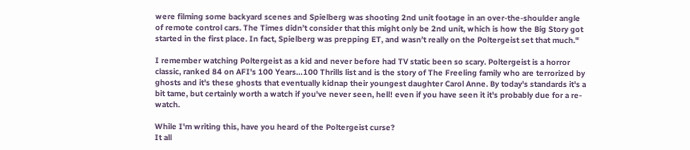were filming some backyard scenes and Spielberg was shooting 2nd unit footage in an over-the-shoulder angle of remote control cars. The Times didn’t consider that this might only be 2nd unit, which is how the Big Story got started in the first place. In fact, Spielberg was prepping ET, and wasn’t really on the Poltergeist set that much."

I remember watching Poltergeist as a kid and never before had TV static been so scary. Poltergeist is a horror classic, ranked 84 on AFI's 100 Years…100 Thrills list and is the story of The Freeling family who are terrorized by ghosts and it's these ghosts that eventually kidnap their youngest daughter Carol Anne. By today's standards it's a bit tame, but certainly worth a watch if you've never seen, hell! even if you have seen it it's probably due for a re-watch.

While I'm writing this, have you heard of the Poltergeist curse?
It all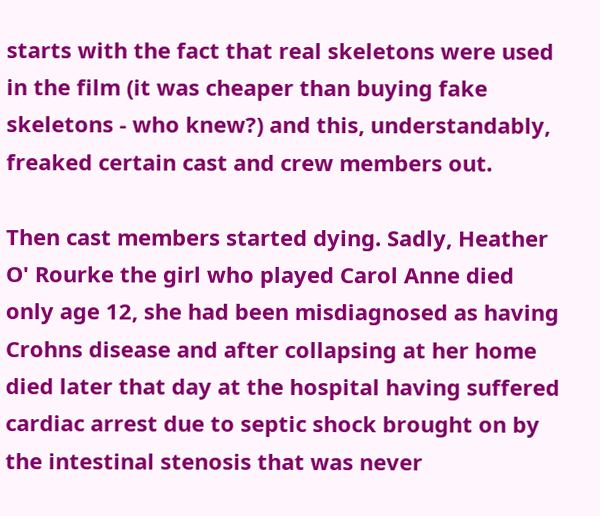starts with the fact that real skeletons were used in the film (it was cheaper than buying fake skeletons - who knew?) and this, understandably, freaked certain cast and crew members out.

Then cast members started dying. Sadly, Heather O' Rourke the girl who played Carol Anne died only age 12, she had been misdiagnosed as having Crohns disease and after collapsing at her home died later that day at the hospital having suffered cardiac arrest due to septic shock brought on by the intestinal stenosis that was never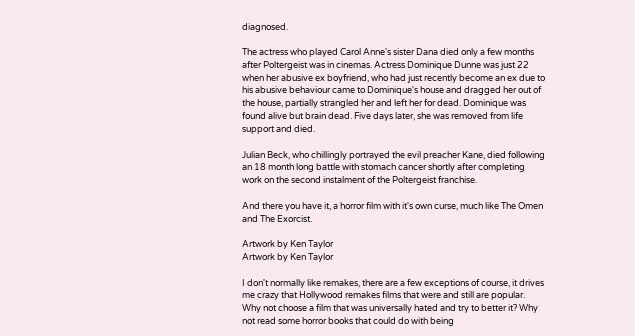diagnosed.

The actress who played Carol Anne's sister Dana died only a few months after Poltergeist was in cinemas. Actress Dominique Dunne was just 22 when her abusive ex boyfriend, who had just recently become an ex due to his abusive behaviour came to Dominique's house and dragged her out of the house, partially strangled her and left her for dead. Dominique was found alive but brain dead. Five days later, she was removed from life support and died.

Julian Beck, who chillingly portrayed the evil preacher Kane, died following an 18 month long battle with stomach cancer shortly after completing work on the second instalment of the Poltergeist franchise.

And there you have it, a horror film with it's own curse, much like The Omen and The Exorcist.

Artwork by Ken Taylor
Artwork by Ken Taylor

I don't normally like remakes, there are a few exceptions of course, it drives me crazy that Hollywood remakes films that were and still are popular. Why not choose a film that was universally hated and try to better it? Why not read some horror books that could do with being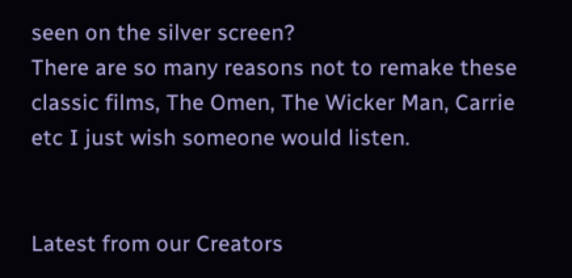seen on the silver screen?
There are so many reasons not to remake these classic films, The Omen, The Wicker Man, Carrie etc I just wish someone would listen.


Latest from our Creators